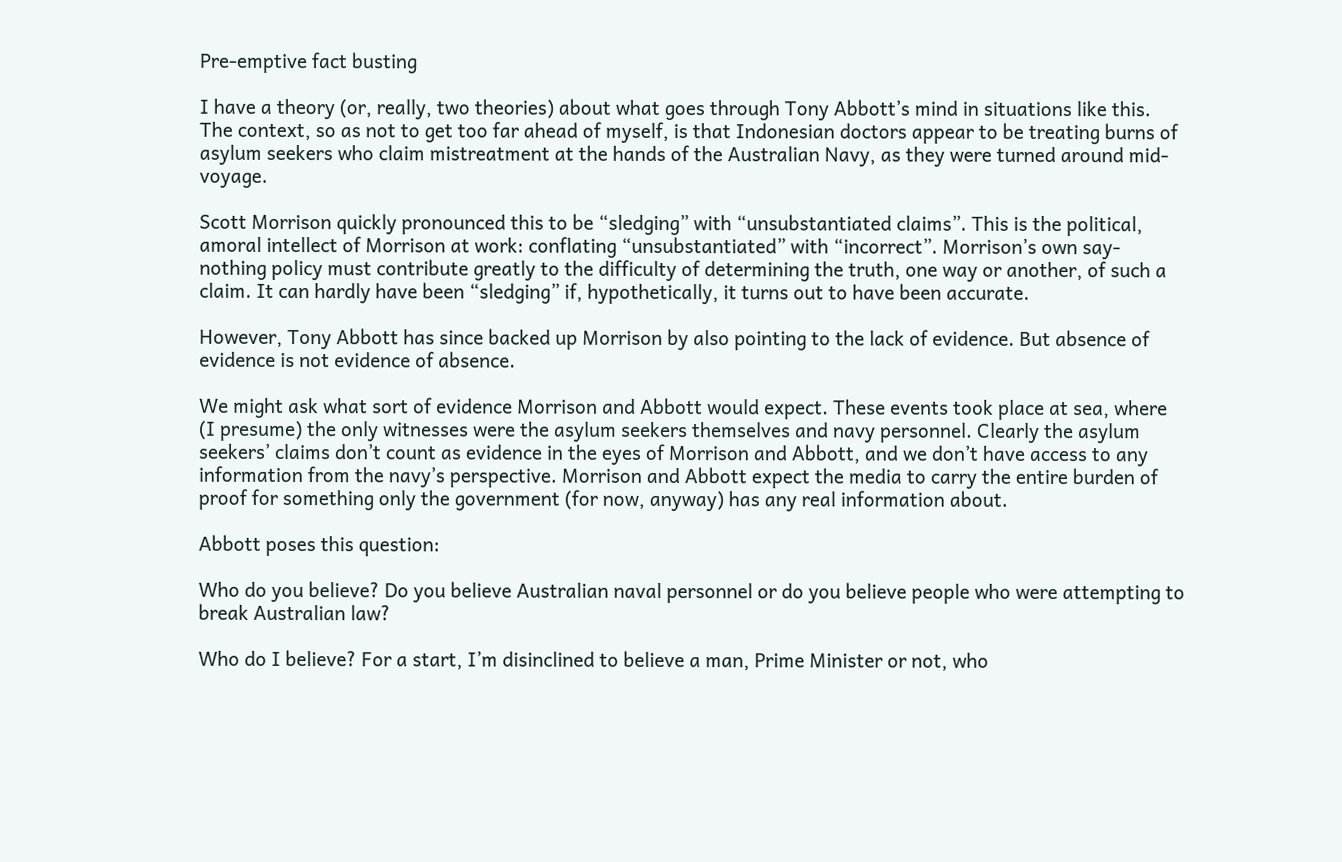Pre-emptive fact busting

I have a theory (or, really, two theories) about what goes through Tony Abbott’s mind in situations like this. The context, so as not to get too far ahead of myself, is that Indonesian doctors appear to be treating burns of asylum seekers who claim mistreatment at the hands of the Australian Navy, as they were turned around mid-voyage.

Scott Morrison quickly pronounced this to be “sledging” with “unsubstantiated claims”. This is the political, amoral intellect of Morrison at work: conflating “unsubstantiated” with “incorrect”. Morrison’s own say-nothing policy must contribute greatly to the difficulty of determining the truth, one way or another, of such a claim. It can hardly have been “sledging” if, hypothetically, it turns out to have been accurate.

However, Tony Abbott has since backed up Morrison by also pointing to the lack of evidence. But absence of evidence is not evidence of absence.

We might ask what sort of evidence Morrison and Abbott would expect. These events took place at sea, where (I presume) the only witnesses were the asylum seekers themselves and navy personnel. Clearly the asylum seekers’ claims don’t count as evidence in the eyes of Morrison and Abbott, and we don’t have access to any information from the navy’s perspective. Morrison and Abbott expect the media to carry the entire burden of proof for something only the government (for now, anyway) has any real information about.

Abbott poses this question:

Who do you believe? Do you believe Australian naval personnel or do you believe people who were attempting to break Australian law?

Who do I believe? For a start, I’m disinclined to believe a man, Prime Minister or not, who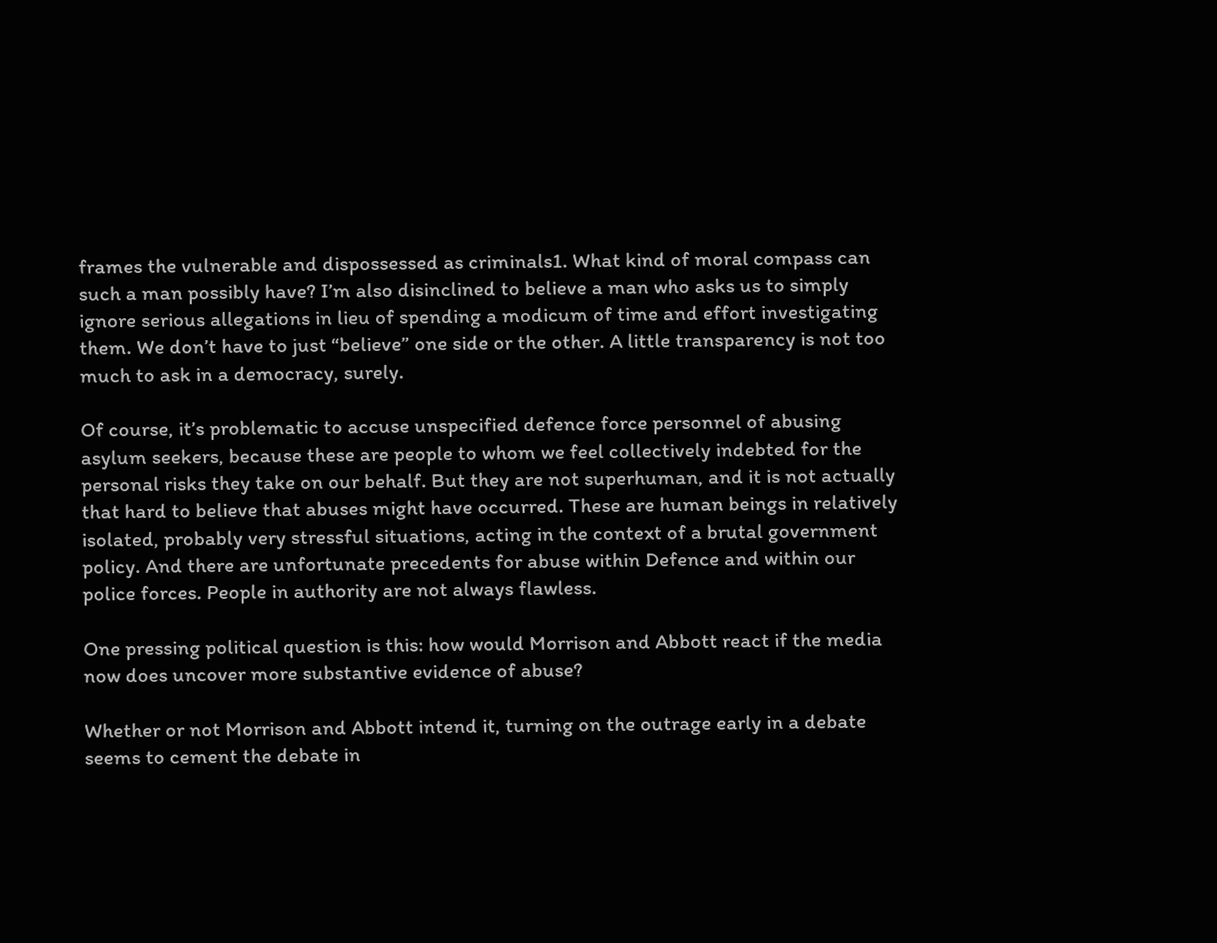frames the vulnerable and dispossessed as criminals1. What kind of moral compass can such a man possibly have? I’m also disinclined to believe a man who asks us to simply ignore serious allegations in lieu of spending a modicum of time and effort investigating them. We don’t have to just “believe” one side or the other. A little transparency is not too much to ask in a democracy, surely.

Of course, it’s problematic to accuse unspecified defence force personnel of abusing asylum seekers, because these are people to whom we feel collectively indebted for the personal risks they take on our behalf. But they are not superhuman, and it is not actually that hard to believe that abuses might have occurred. These are human beings in relatively isolated, probably very stressful situations, acting in the context of a brutal government policy. And there are unfortunate precedents for abuse within Defence and within our police forces. People in authority are not always flawless.

One pressing political question is this: how would Morrison and Abbott react if the media now does uncover more substantive evidence of abuse?

Whether or not Morrison and Abbott intend it, turning on the outrage early in a debate seems to cement the debate in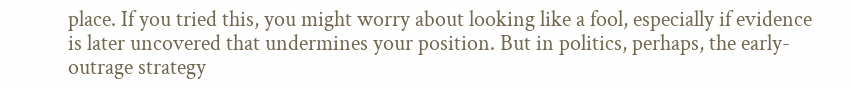place. If you tried this, you might worry about looking like a fool, especially if evidence is later uncovered that undermines your position. But in politics, perhaps, the early-outrage strategy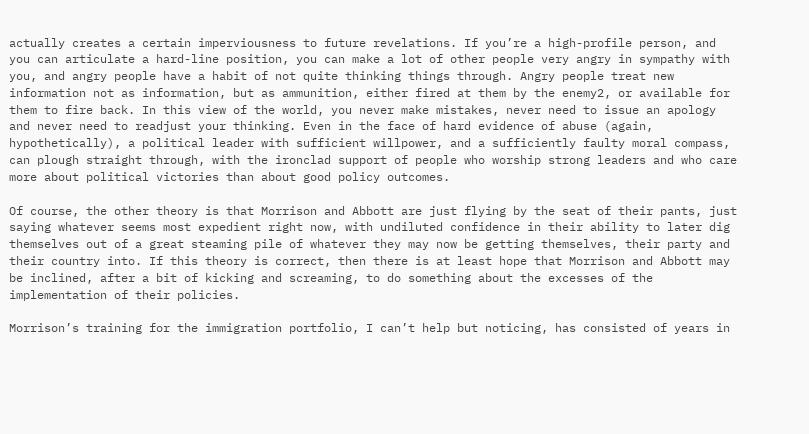actually creates a certain imperviousness to future revelations. If you’re a high-profile person, and you can articulate a hard-line position, you can make a lot of other people very angry in sympathy with you, and angry people have a habit of not quite thinking things through. Angry people treat new information not as information, but as ammunition, either fired at them by the enemy2, or available for them to fire back. In this view of the world, you never make mistakes, never need to issue an apology and never need to readjust your thinking. Even in the face of hard evidence of abuse (again, hypothetically), a political leader with sufficient willpower, and a sufficiently faulty moral compass, can plough straight through, with the ironclad support of people who worship strong leaders and who care more about political victories than about good policy outcomes.

Of course, the other theory is that Morrison and Abbott are just flying by the seat of their pants, just saying whatever seems most expedient right now, with undiluted confidence in their ability to later dig themselves out of a great steaming pile of whatever they may now be getting themselves, their party and their country into. If this theory is correct, then there is at least hope that Morrison and Abbott may be inclined, after a bit of kicking and screaming, to do something about the excesses of the implementation of their policies.

Morrison’s training for the immigration portfolio, I can’t help but noticing, has consisted of years in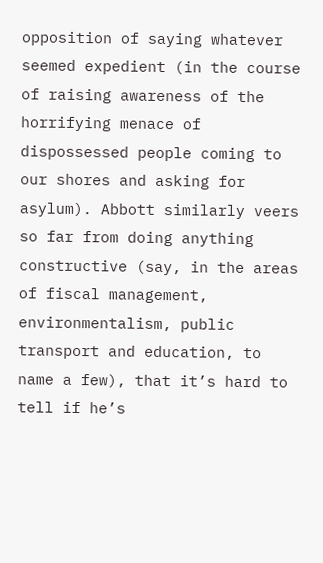opposition of saying whatever seemed expedient (in the course of raising awareness of the horrifying menace of dispossessed people coming to our shores and asking for asylum). Abbott similarly veers so far from doing anything constructive (say, in the areas of fiscal management, environmentalism, public transport and education, to name a few), that it’s hard to tell if he’s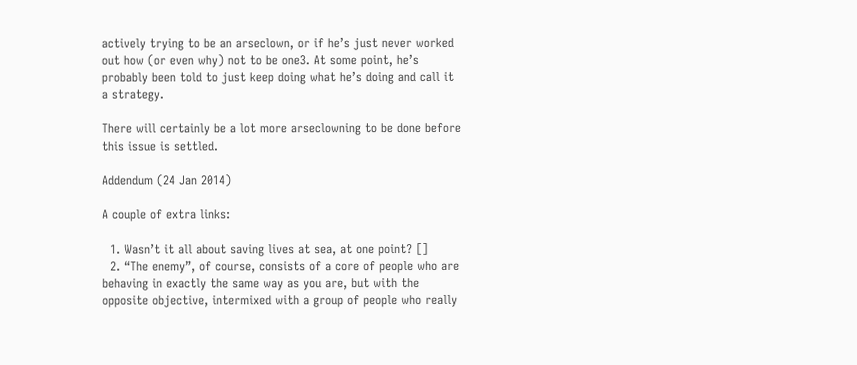actively trying to be an arseclown, or if he’s just never worked out how (or even why) not to be one3. At some point, he’s probably been told to just keep doing what he’s doing and call it a strategy.

There will certainly be a lot more arseclowning to be done before this issue is settled.

Addendum (24 Jan 2014)

A couple of extra links:

  1. Wasn’t it all about saving lives at sea, at one point? []
  2. “The enemy”, of course, consists of a core of people who are behaving in exactly the same way as you are, but with the opposite objective, intermixed with a group of people who really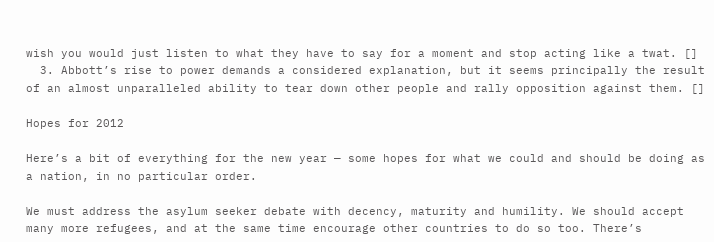wish you would just listen to what they have to say for a moment and stop acting like a twat. []
  3. Abbott’s rise to power demands a considered explanation, but it seems principally the result of an almost unparalleled ability to tear down other people and rally opposition against them. []

Hopes for 2012

Here’s a bit of everything for the new year — some hopes for what we could and should be doing as a nation, in no particular order.

We must address the asylum seeker debate with decency, maturity and humility. We should accept many more refugees, and at the same time encourage other countries to do so too. There’s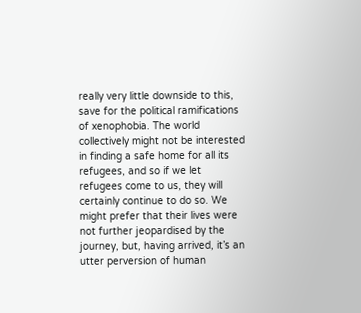really very little downside to this, save for the political ramifications of xenophobia. The world collectively might not be interested in finding a safe home for all its refugees, and so if we let refugees come to us, they will certainly continue to do so. We might prefer that their lives were not further jeopardised by the journey, but, having arrived, it’s an utter perversion of human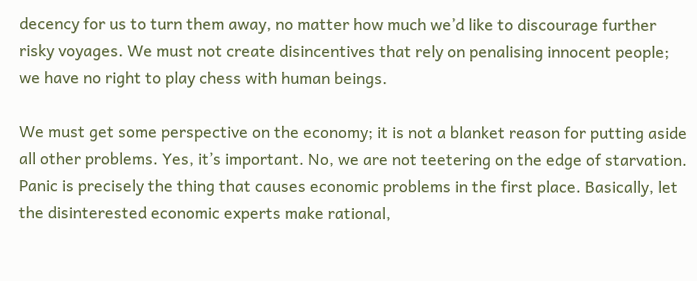decency for us to turn them away, no matter how much we’d like to discourage further risky voyages. We must not create disincentives that rely on penalising innocent people; we have no right to play chess with human beings.

We must get some perspective on the economy; it is not a blanket reason for putting aside all other problems. Yes, it’s important. No, we are not teetering on the edge of starvation. Panic is precisely the thing that causes economic problems in the first place. Basically, let the disinterested economic experts make rational,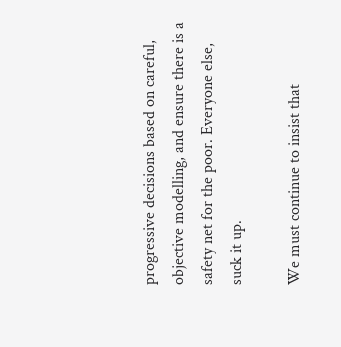progressive decisions based on careful, objective modelling, and ensure there is a safety net for the poor. Everyone else, suck it up.

We must continue to insist that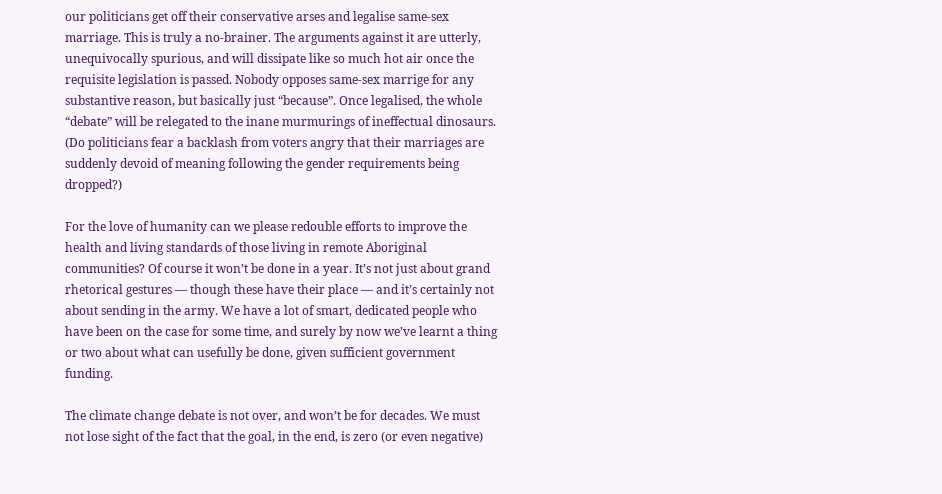our politicians get off their conservative arses and legalise same-sex marriage. This is truly a no-brainer. The arguments against it are utterly, unequivocally spurious, and will dissipate like so much hot air once the requisite legislation is passed. Nobody opposes same-sex marrige for any substantive reason, but basically just “because”. Once legalised, the whole “debate” will be relegated to the inane murmurings of ineffectual dinosaurs. (Do politicians fear a backlash from voters angry that their marriages are suddenly devoid of meaning following the gender requirements being dropped?)

For the love of humanity can we please redouble efforts to improve the health and living standards of those living in remote Aboriginal communities? Of course it won’t be done in a year. It’s not just about grand rhetorical gestures — though these have their place — and it’s certainly not about sending in the army. We have a lot of smart, dedicated people who have been on the case for some time, and surely by now we’ve learnt a thing or two about what can usefully be done, given sufficient government funding.

The climate change debate is not over, and won’t be for decades. We must not lose sight of the fact that the goal, in the end, is zero (or even negative)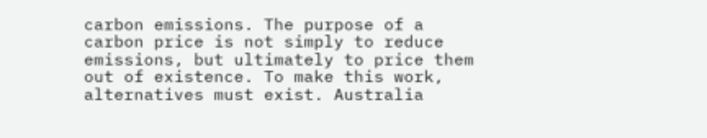carbon emissions. The purpose of a carbon price is not simply to reduce emissions, but ultimately to price them out of existence. To make this work, alternatives must exist. Australia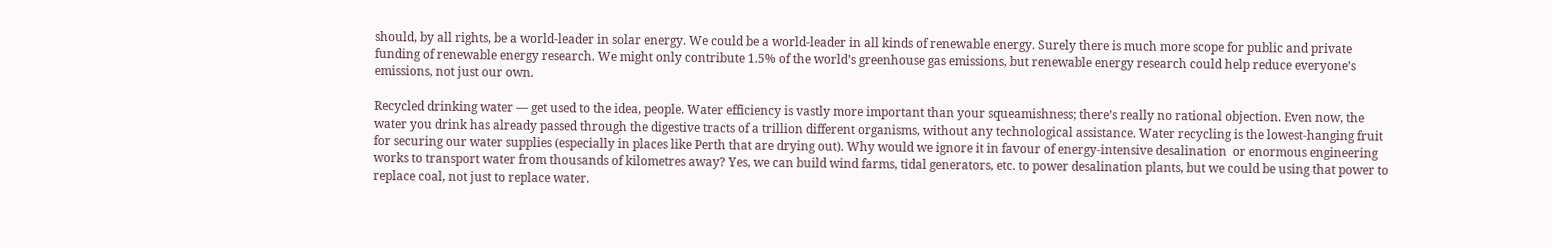should, by all rights, be a world-leader in solar energy. We could be a world-leader in all kinds of renewable energy. Surely there is much more scope for public and private funding of renewable energy research. We might only contribute 1.5% of the world’s greenhouse gas emissions, but renewable energy research could help reduce everyone’s emissions, not just our own.

Recycled drinking water — get used to the idea, people. Water efficiency is vastly more important than your squeamishness; there’s really no rational objection. Even now, the water you drink has already passed through the digestive tracts of a trillion different organisms, without any technological assistance. Water recycling is the lowest-hanging fruit for securing our water supplies (especially in places like Perth that are drying out). Why would we ignore it in favour of energy-intensive desalination  or enormous engineering works to transport water from thousands of kilometres away? Yes, we can build wind farms, tidal generators, etc. to power desalination plants, but we could be using that power to replace coal, not just to replace water.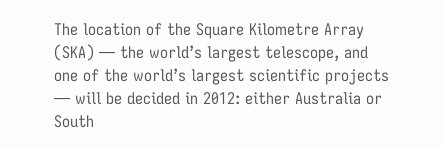The location of the Square Kilometre Array (SKA) — the world’s largest telescope, and one of the world’s largest scientific projects — will be decided in 2012: either Australia or South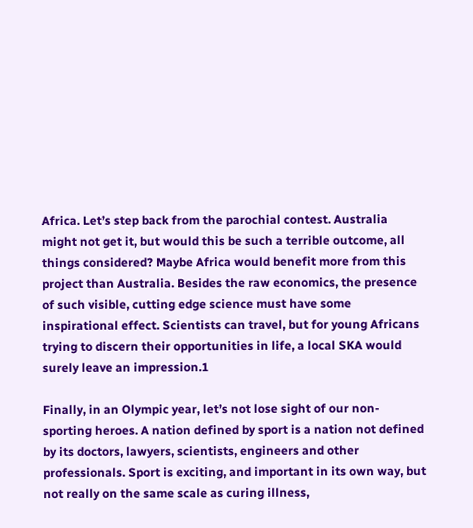Africa. Let’s step back from the parochial contest. Australia might not get it, but would this be such a terrible outcome, all things considered? Maybe Africa would benefit more from this project than Australia. Besides the raw economics, the presence of such visible, cutting edge science must have some inspirational effect. Scientists can travel, but for young Africans trying to discern their opportunities in life, a local SKA would surely leave an impression.1

Finally, in an Olympic year, let’s not lose sight of our non-sporting heroes. A nation defined by sport is a nation not defined by its doctors, lawyers, scientists, engineers and other professionals. Sport is exciting, and important in its own way, but not really on the same scale as curing illness,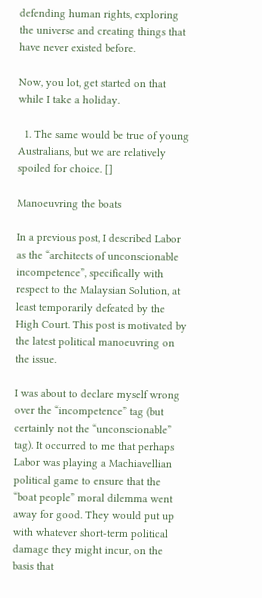defending human rights, exploring the universe and creating things that have never existed before.

Now, you lot, get started on that while I take a holiday.

  1. The same would be true of young Australians, but we are relatively spoiled for choice. []

Manoeuvring the boats

In a previous post, I described Labor as the “architects of unconscionable incompetence”, specifically with respect to the Malaysian Solution, at least temporarily defeated by the High Court. This post is motivated by the latest political manoeuvring on the issue.

I was about to declare myself wrong over the “incompetence” tag (but certainly not the “unconscionable” tag). It occurred to me that perhaps Labor was playing a Machiavellian political game to ensure that the “boat people” moral dilemma went away for good. They would put up with whatever short-term political damage they might incur, on the basis that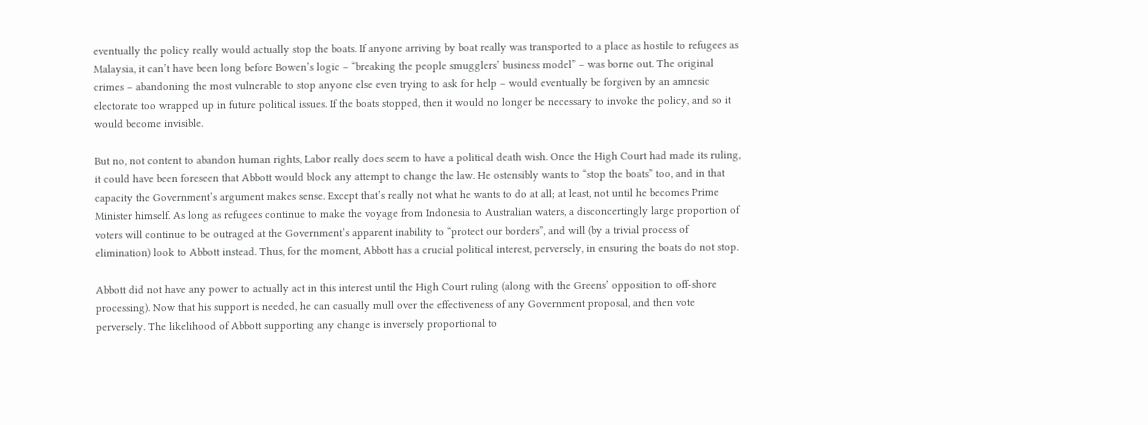eventually the policy really would actually stop the boats. If anyone arriving by boat really was transported to a place as hostile to refugees as Malaysia, it can’t have been long before Bowen’s logic – “breaking the people smugglers’ business model” – was borne out. The original crimes – abandoning the most vulnerable to stop anyone else even trying to ask for help – would eventually be forgiven by an amnesic electorate too wrapped up in future political issues. If the boats stopped, then it would no longer be necessary to invoke the policy, and so it would become invisible.

But no, not content to abandon human rights, Labor really does seem to have a political death wish. Once the High Court had made its ruling, it could have been foreseen that Abbott would block any attempt to change the law. He ostensibly wants to “stop the boats” too, and in that capacity the Government’s argument makes sense. Except that’s really not what he wants to do at all; at least, not until he becomes Prime Minister himself. As long as refugees continue to make the voyage from Indonesia to Australian waters, a disconcertingly large proportion of voters will continue to be outraged at the Government’s apparent inability to “protect our borders”, and will (by a trivial process of elimination) look to Abbott instead. Thus, for the moment, Abbott has a crucial political interest, perversely, in ensuring the boats do not stop.

Abbott did not have any power to actually act in this interest until the High Court ruling (along with the Greens’ opposition to off-shore processing). Now that his support is needed, he can casually mull over the effectiveness of any Government proposal, and then vote perversely. The likelihood of Abbott supporting any change is inversely proportional to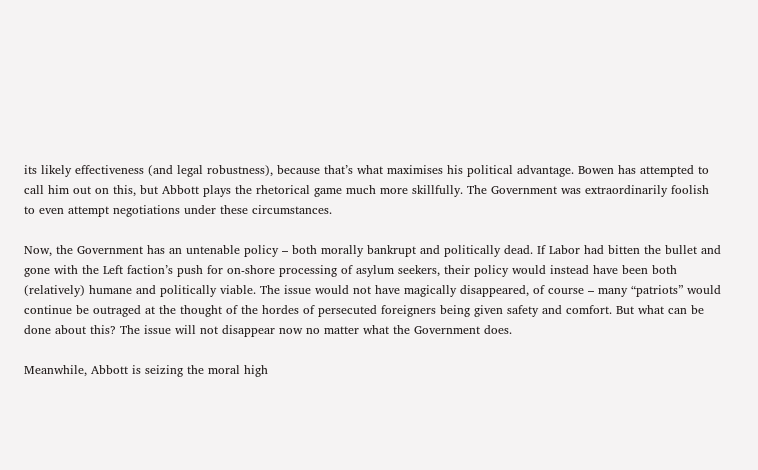its likely effectiveness (and legal robustness), because that’s what maximises his political advantage. Bowen has attempted to call him out on this, but Abbott plays the rhetorical game much more skillfully. The Government was extraordinarily foolish to even attempt negotiations under these circumstances.

Now, the Government has an untenable policy – both morally bankrupt and politically dead. If Labor had bitten the bullet and gone with the Left faction’s push for on-shore processing of asylum seekers, their policy would instead have been both (relatively) humane and politically viable. The issue would not have magically disappeared, of course – many “patriots” would continue be outraged at the thought of the hordes of persecuted foreigners being given safety and comfort. But what can be done about this? The issue will not disappear now no matter what the Government does.

Meanwhile, Abbott is seizing the moral high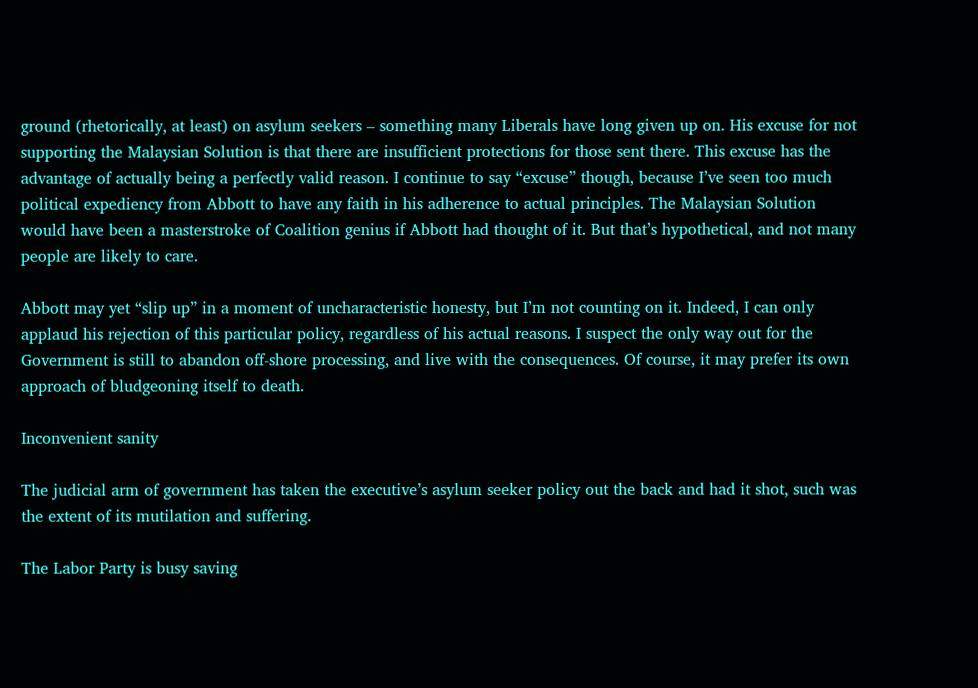ground (rhetorically, at least) on asylum seekers – something many Liberals have long given up on. His excuse for not supporting the Malaysian Solution is that there are insufficient protections for those sent there. This excuse has the advantage of actually being a perfectly valid reason. I continue to say “excuse” though, because I’ve seen too much political expediency from Abbott to have any faith in his adherence to actual principles. The Malaysian Solution would have been a masterstroke of Coalition genius if Abbott had thought of it. But that’s hypothetical, and not many people are likely to care.

Abbott may yet “slip up” in a moment of uncharacteristic honesty, but I’m not counting on it. Indeed, I can only applaud his rejection of this particular policy, regardless of his actual reasons. I suspect the only way out for the Government is still to abandon off-shore processing, and live with the consequences. Of course, it may prefer its own approach of bludgeoning itself to death.

Inconvenient sanity

The judicial arm of government has taken the executive’s asylum seeker policy out the back and had it shot, such was the extent of its mutilation and suffering.

The Labor Party is busy saving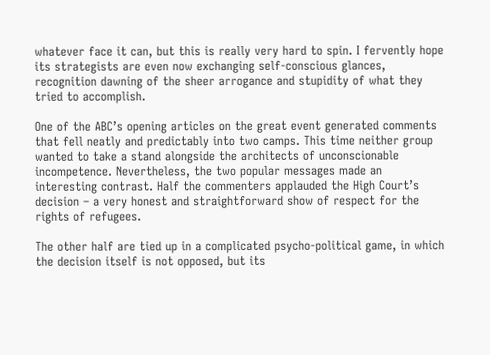whatever face it can, but this is really very hard to spin. I fervently hope its strategists are even now exchanging self-conscious glances, recognition dawning of the sheer arrogance and stupidity of what they tried to accomplish.

One of the ABC’s opening articles on the great event generated comments that fell neatly and predictably into two camps. This time neither group wanted to take a stand alongside the architects of unconscionable incompetence. Nevertheless, the two popular messages made an interesting contrast. Half the commenters applauded the High Court’s decision – a very honest and straightforward show of respect for the rights of refugees.

The other half are tied up in a complicated psycho-political game, in which the decision itself is not opposed, but its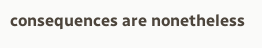consequences are nonetheless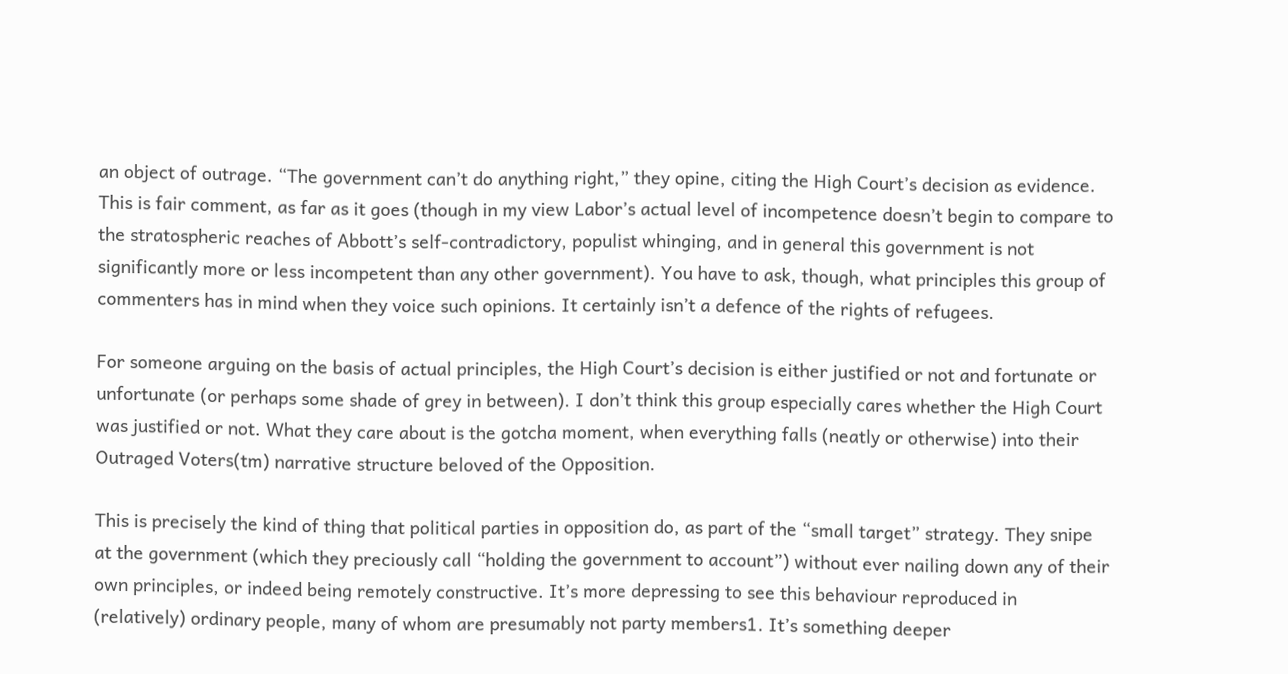an object of outrage. “The government can’t do anything right,” they opine, citing the High Court’s decision as evidence. This is fair comment, as far as it goes (though in my view Labor’s actual level of incompetence doesn’t begin to compare to the stratospheric reaches of Abbott’s self-contradictory, populist whinging, and in general this government is not significantly more or less incompetent than any other government). You have to ask, though, what principles this group of commenters has in mind when they voice such opinions. It certainly isn’t a defence of the rights of refugees.

For someone arguing on the basis of actual principles, the High Court’s decision is either justified or not and fortunate or unfortunate (or perhaps some shade of grey in between). I don’t think this group especially cares whether the High Court was justified or not. What they care about is the gotcha moment, when everything falls (neatly or otherwise) into their Outraged Voters(tm) narrative structure beloved of the Opposition.

This is precisely the kind of thing that political parties in opposition do, as part of the “small target” strategy. They snipe at the government (which they preciously call “holding the government to account”) without ever nailing down any of their own principles, or indeed being remotely constructive. It’s more depressing to see this behaviour reproduced in (relatively) ordinary people, many of whom are presumably not party members1. It’s something deeper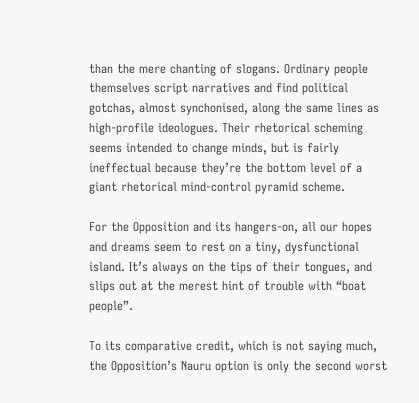than the mere chanting of slogans. Ordinary people themselves script narratives and find political gotchas, almost synchonised, along the same lines as high-profile ideologues. Their rhetorical scheming seems intended to change minds, but is fairly ineffectual because they’re the bottom level of a giant rhetorical mind-control pyramid scheme.

For the Opposition and its hangers-on, all our hopes and dreams seem to rest on a tiny, dysfunctional island. It’s always on the tips of their tongues, and slips out at the merest hint of trouble with “boat people”.

To its comparative credit, which is not saying much, the Opposition’s Nauru option is only the second worst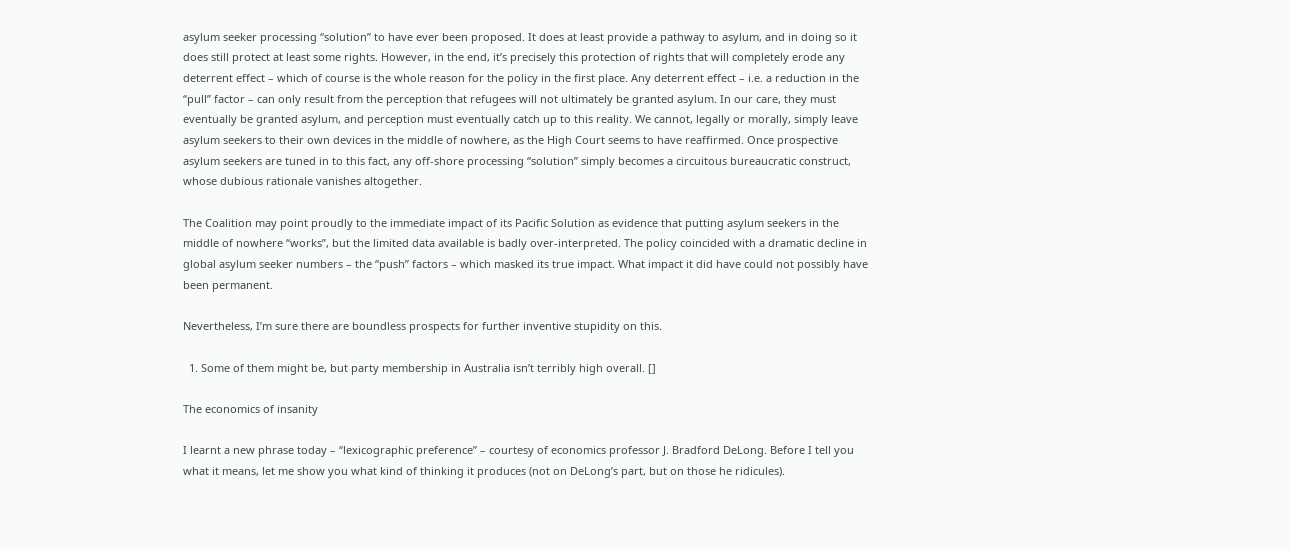asylum seeker processing “solution” to have ever been proposed. It does at least provide a pathway to asylum, and in doing so it does still protect at least some rights. However, in the end, it’s precisely this protection of rights that will completely erode any deterrent effect – which of course is the whole reason for the policy in the first place. Any deterrent effect – i.e. a reduction in the “pull” factor – can only result from the perception that refugees will not ultimately be granted asylum. In our care, they must eventually be granted asylum, and perception must eventually catch up to this reality. We cannot, legally or morally, simply leave asylum seekers to their own devices in the middle of nowhere, as the High Court seems to have reaffirmed. Once prospective asylum seekers are tuned in to this fact, any off-shore processing “solution” simply becomes a circuitous bureaucratic construct, whose dubious rationale vanishes altogether.

The Coalition may point proudly to the immediate impact of its Pacific Solution as evidence that putting asylum seekers in the middle of nowhere “works”, but the limited data available is badly over-interpreted. The policy coincided with a dramatic decline in global asylum seeker numbers – the “push” factors – which masked its true impact. What impact it did have could not possibly have been permanent.

Nevertheless, I’m sure there are boundless prospects for further inventive stupidity on this.

  1. Some of them might be, but party membership in Australia isn’t terribly high overall. []

The economics of insanity

I learnt a new phrase today – “lexicographic preference” – courtesy of economics professor J. Bradford DeLong. Before I tell you what it means, let me show you what kind of thinking it produces (not on DeLong’s part, but on those he ridicules).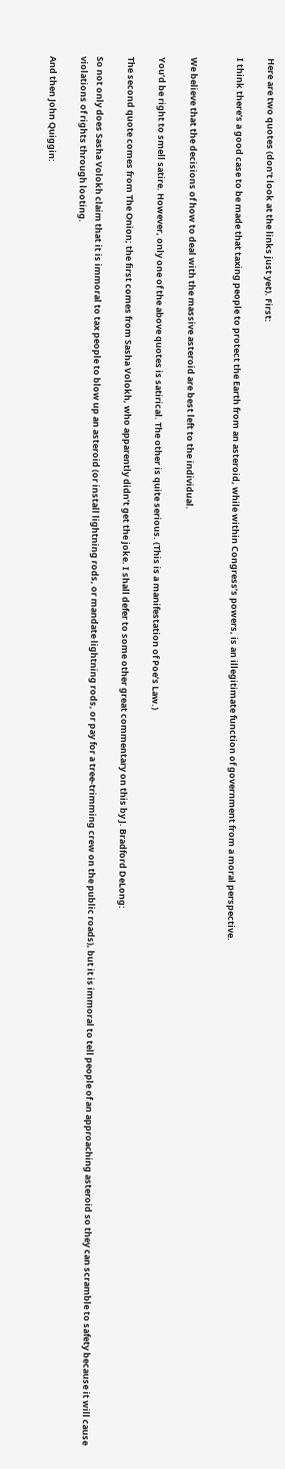Here are two quotes (don’t look at the links just yet). First:

I think there’s a good case to be made that taxing people to protect the Earth from an asteroid, while within Congress’s powers, is an illegitimate function of government from a moral perspective.


We believe that the decisions of how to deal with the massive asteroid are best left to the individual.

You’d be right to smell satire. However, only one of the above quotes is satirical. The other is quite serious. (This is a manifestation of Poe’s Law.)

The second quote comes from The Onion; the first comes from Sasha Volokh, who apparently didn’t get the joke. I shall defer to some other great commentary on this by J. Bradford DeLong:

So not only does Sasha Volokh claim that it is immoral to tax people to blow up an asteroid (or install lightning rods, or mandate lightning rods, or pay for a tree-trimming crew on the public roads), but it is immoral to tell people of an approaching asteroid so they can scramble to safety because it will cause violations of rights through looting.

And then John Quiggin: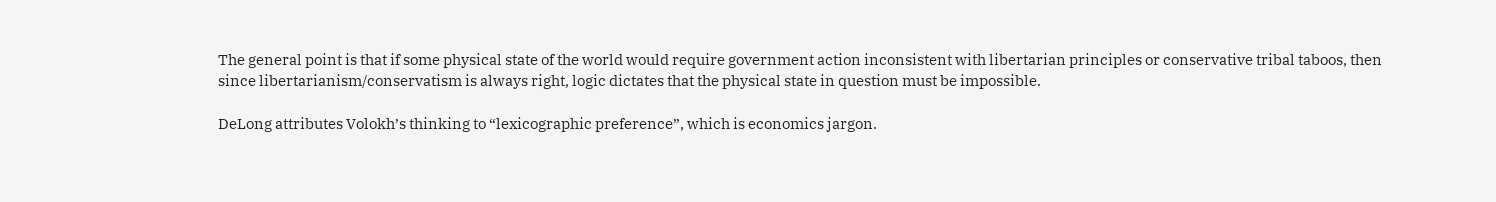The general point is that if some physical state of the world would require government action inconsistent with libertarian principles or conservative tribal taboos, then since libertarianism/conservatism is always right, logic dictates that the physical state in question must be impossible.

DeLong attributes Volokh’s thinking to “lexicographic preference”, which is economics jargon.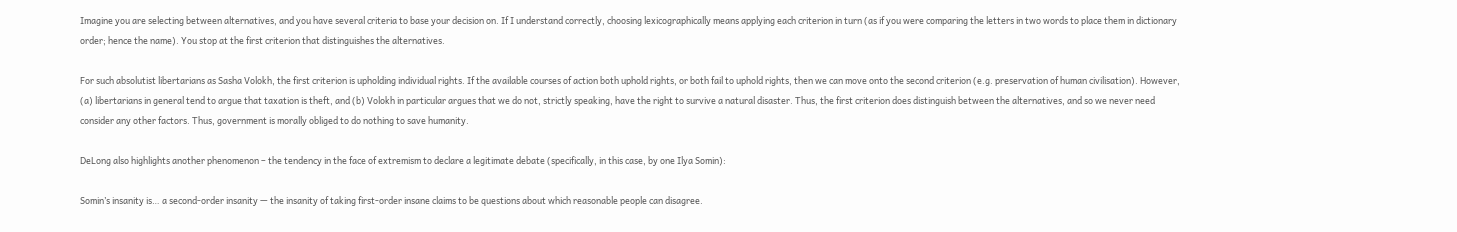Imagine you are selecting between alternatives, and you have several criteria to base your decision on. If I understand correctly, choosing lexicographically means applying each criterion in turn (as if you were comparing the letters in two words to place them in dictionary order; hence the name). You stop at the first criterion that distinguishes the alternatives.

For such absolutist libertarians as Sasha Volokh, the first criterion is upholding individual rights. If the available courses of action both uphold rights, or both fail to uphold rights, then we can move onto the second criterion (e.g. preservation of human civilisation). However, (a) libertarians in general tend to argue that taxation is theft, and (b) Volokh in particular argues that we do not, strictly speaking, have the right to survive a natural disaster. Thus, the first criterion does distinguish between the alternatives, and so we never need consider any other factors. Thus, government is morally obliged to do nothing to save humanity.

DeLong also highlights another phenomenon – the tendency in the face of extremism to declare a legitimate debate (specifically, in this case, by one Ilya Somin):

Somin’s insanity is… a second-order insanity — the insanity of taking first-order insane claims to be questions about which reasonable people can disagree.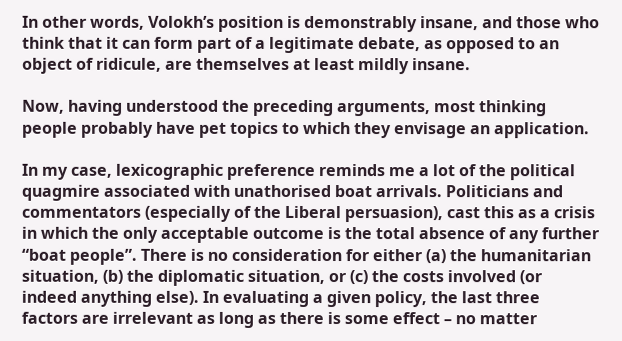In other words, Volokh’s position is demonstrably insane, and those who think that it can form part of a legitimate debate, as opposed to an object of ridicule, are themselves at least mildly insane.

Now, having understood the preceding arguments, most thinking people probably have pet topics to which they envisage an application.

In my case, lexicographic preference reminds me a lot of the political quagmire associated with unathorised boat arrivals. Politicians and commentators (especially of the Liberal persuasion), cast this as a crisis in which the only acceptable outcome is the total absence of any further “boat people”. There is no consideration for either (a) the humanitarian situation, (b) the diplomatic situation, or (c) the costs involved (or indeed anything else). In evaluating a given policy, the last three factors are irrelevant as long as there is some effect – no matter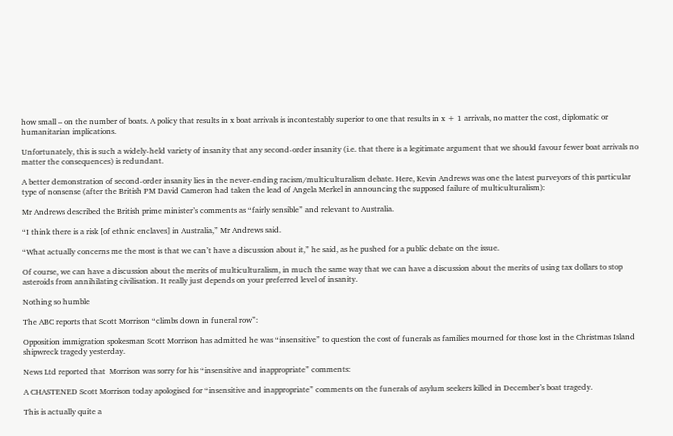how small – on the number of boats. A policy that results in x boat arrivals is incontestably superior to one that results in x + 1 arrivals, no matter the cost, diplomatic or humanitarian implications.

Unfortunately, this is such a widely-held variety of insanity that any second-order insanity (i.e. that there is a legitimate argument that we should favour fewer boat arrivals no matter the consequences) is redundant.

A better demonstration of second-order insanity lies in the never-ending racism/multiculturalism debate. Here, Kevin Andrews was one the latest purveyors of this particular type of nonsense (after the British PM David Cameron had taken the lead of Angela Merkel in announcing the supposed failure of multiculturalism):

Mr Andrews described the British prime minister’s comments as “fairly sensible” and relevant to Australia.

“I think there is a risk [of ethnic enclaves] in Australia,” Mr Andrews said.

“What actually concerns me the most is that we can’t have a discussion about it,” he said, as he pushed for a public debate on the issue.

Of course, we can have a discussion about the merits of multiculturalism, in much the same way that we can have a discussion about the merits of using tax dollars to stop asteroids from annihilating civilisation. It really just depends on your preferred level of insanity.

Nothing so humble

The ABC reports that Scott Morrison “climbs down in funeral row”:

Opposition immigration spokesman Scott Morrison has admitted he was “insensitive” to question the cost of funerals as families mourned for those lost in the Christmas Island shipwreck tragedy yesterday.

News Ltd reported that  Morrison was sorry for his “insensitive and inappropriate” comments:

A CHASTENED Scott Morrison today apologised for “insensitive and inappropriate” comments on the funerals of asylum seekers killed in December’s boat tragedy.

This is actually quite a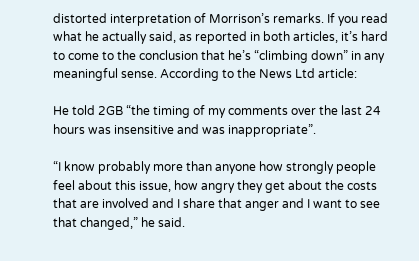distorted interpretation of Morrison’s remarks. If you read what he actually said, as reported in both articles, it’s hard to come to the conclusion that he’s “climbing down” in any meaningful sense. According to the News Ltd article:

He told 2GB “the timing of my comments over the last 24 hours was insensitive and was inappropriate”.

“I know probably more than anyone how strongly people feel about this issue, how angry they get about the costs that are involved and I share that anger and I want to see that changed,” he said.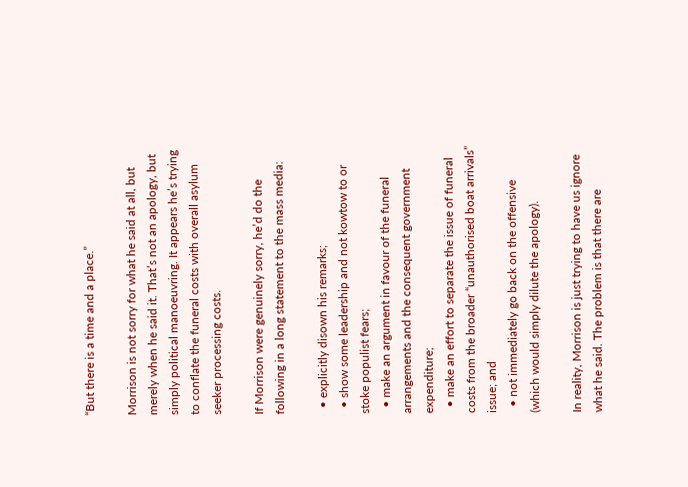“But there is a time and a place.”

Morrison is not sorry for what he said at all, but merely when he said it. That’s not an apology, but simply political manoeuvring. It appears he’s trying to conflate the funeral costs with overall asylum seeker processing costs.

If Morrison were genuinely sorry, he’d do the following in a long statement to the mass media:

  • explicitly disown his remarks;
  • show some leadership and not kowtow to or stoke populist fears;
  • make an argument in favour of the funeral arrangements and the consequent government expenditure;
  • make an effort to separate the issue of funeral costs from the broader “unauthorised boat arrivals”  issue; and
  • not immediately go back on the offensive (which would simply dilute the apology).

In reality, Morrison is just trying to have us ignore what he said. The problem is that there are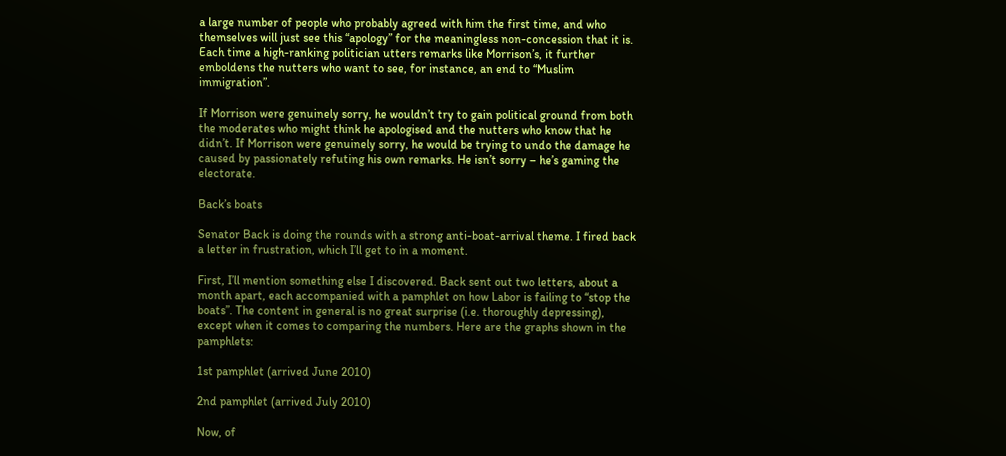a large number of people who probably agreed with him the first time, and who themselves will just see this “apology” for the meaningless non-concession that it is. Each time a high-ranking politician utters remarks like Morrison’s, it further emboldens the nutters who want to see, for instance, an end to “Muslim immigration”.

If Morrison were genuinely sorry, he wouldn’t try to gain political ground from both the moderates who might think he apologised and the nutters who know that he didn’t. If Morrison were genuinely sorry, he would be trying to undo the damage he caused by passionately refuting his own remarks. He isn’t sorry – he’s gaming the electorate.

Back’s boats

Senator Back is doing the rounds with a strong anti-boat-arrival theme. I fired back a letter in frustration, which I’ll get to in a moment.

First, I’ll mention something else I discovered. Back sent out two letters, about a month apart, each accompanied with a pamphlet on how Labor is failing to “stop the boats”. The content in general is no great surprise (i.e. thoroughly depressing), except when it comes to comparing the numbers. Here are the graphs shown in the pamphlets:

1st pamphlet (arrived June 2010)

2nd pamphlet (arrived July 2010)

Now, of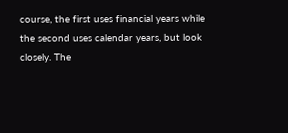course, the first uses financial years while the second uses calendar years, but look closely. The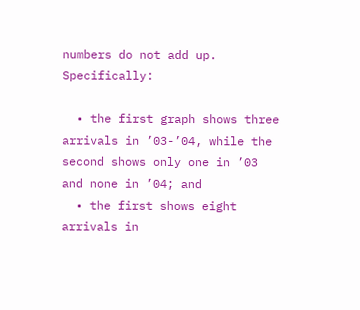numbers do not add up. Specifically:

  • the first graph shows three arrivals in ’03-’04, while the second shows only one in ’03 and none in ’04; and
  • the first shows eight arrivals in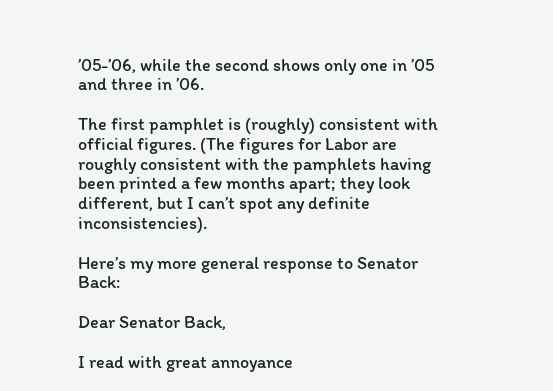’05-’06, while the second shows only one in ’05 and three in ’06.

The first pamphlet is (roughly) consistent with official figures. (The figures for Labor are roughly consistent with the pamphlets having been printed a few months apart; they look different, but I can’t spot any definite inconsistencies).

Here’s my more general response to Senator Back:

Dear Senator Back,

I read with great annoyance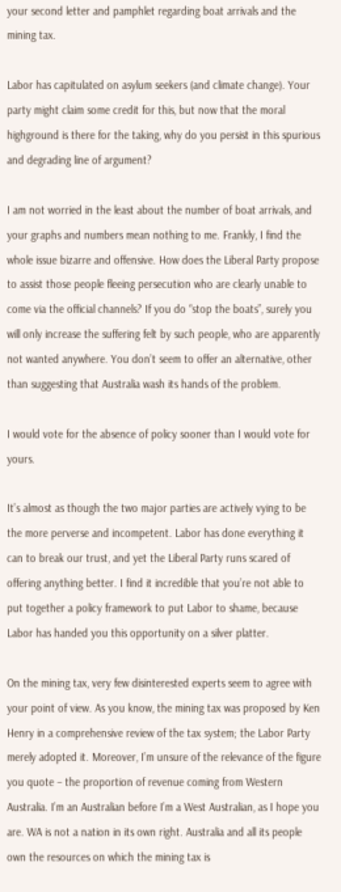your second letter and pamphlet regarding boat arrivals and the mining tax.

Labor has capitulated on asylum seekers (and climate change). Your party might claim some credit for this, but now that the moral highground is there for the taking, why do you persist in this spurious and degrading line of argument?

I am not worried in the least about the number of boat arrivals, and your graphs and numbers mean nothing to me. Frankly, I find the whole issue bizarre and offensive. How does the Liberal Party propose to assist those people fleeing persecution who are clearly unable to come via the official channels? If you do “stop the boats”, surely you will only increase the suffering felt by such people, who are apparently not wanted anywhere. You don’t seem to offer an alternative, other than suggesting that Australia wash its hands of the problem.

I would vote for the absence of policy sooner than I would vote for yours.

It’s almost as though the two major parties are actively vying to be the more perverse and incompetent. Labor has done everything it can to break our trust, and yet the Liberal Party runs scared of offering anything better. I find it incredible that you’re not able to put together a policy framework to put Labor to shame, because Labor has handed you this opportunity on a silver platter.

On the mining tax, very few disinterested experts seem to agree with your point of view. As you know, the mining tax was proposed by Ken Henry in a comprehensive review of the tax system; the Labor Party merely adopted it. Moreover, I’m unsure of the relevance of the figure you quote – the proportion of revenue coming from Western Australia. I’m an Australian before I’m a West Australian, as I hope you are. WA is not a nation in its own right. Australia and all its people own the resources on which the mining tax is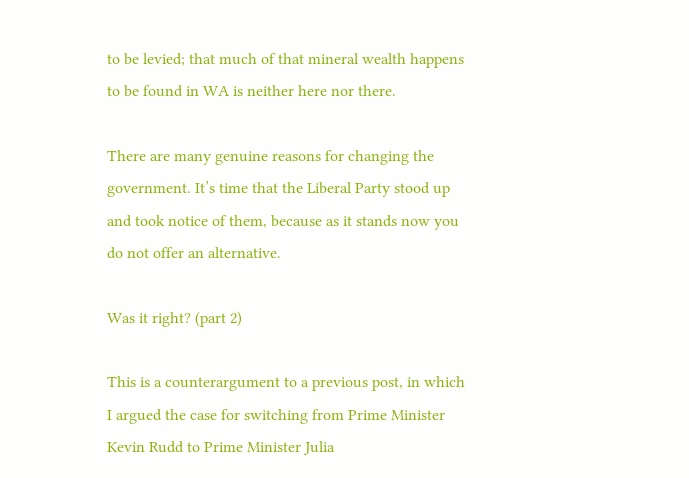to be levied; that much of that mineral wealth happens to be found in WA is neither here nor there.

There are many genuine reasons for changing the government. It’s time that the Liberal Party stood up and took notice of them, because as it stands now you do not offer an alternative.

Was it right? (part 2)

This is a counterargument to a previous post, in which I argued the case for switching from Prime Minister Kevin Rudd to Prime Minister Julia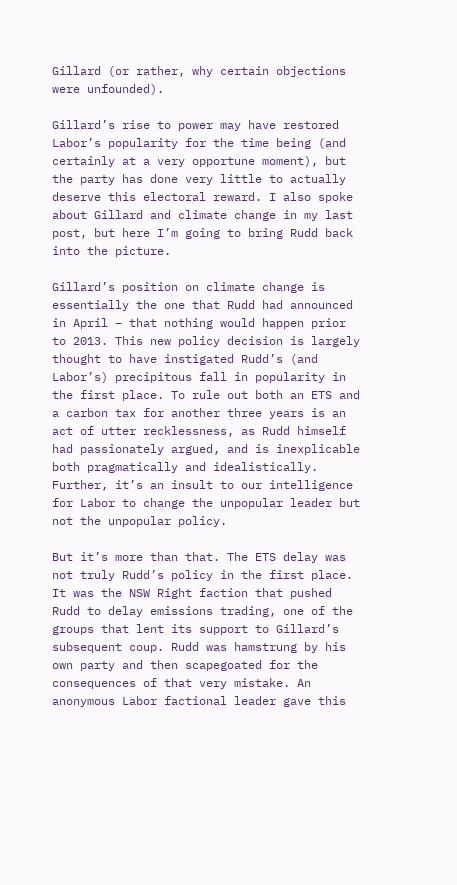Gillard (or rather, why certain objections were unfounded).

Gillard’s rise to power may have restored Labor’s popularity for the time being (and certainly at a very opportune moment), but the party has done very little to actually deserve this electoral reward. I also spoke about Gillard and climate change in my last post, but here I’m going to bring Rudd back into the picture.

Gillard’s position on climate change is essentially the one that Rudd had announced in April – that nothing would happen prior to 2013. This new policy decision is largely thought to have instigated Rudd’s (and Labor’s) precipitous fall in popularity in the first place. To rule out both an ETS and a carbon tax for another three years is an act of utter recklessness, as Rudd himself had passionately argued, and is inexplicable both pragmatically and idealistically. Further, it’s an insult to our intelligence for Labor to change the unpopular leader but not the unpopular policy.

But it’s more than that. The ETS delay was not truly Rudd’s policy in the first place. It was the NSW Right faction that pushed Rudd to delay emissions trading, one of the groups that lent its support to Gillard’s subsequent coup. Rudd was hamstrung by his own party and then scapegoated for the consequences of that very mistake. An anonymous Labor factional leader gave this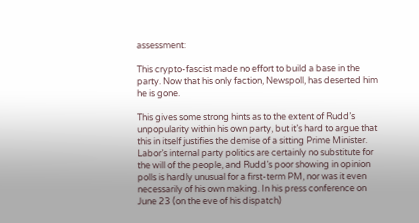assessment:

This crypto-fascist made no effort to build a base in the party. Now that his only faction, Newspoll, has deserted him he is gone.

This gives some strong hints as to the extent of Rudd’s unpopularity within his own party, but it’s hard to argue that this in itself justifies the demise of a sitting Prime Minister. Labor’s internal party politics are certainly no substitute for the will of the people, and Rudd’s poor showing in opinion polls is hardly unusual for a first-term PM, nor was it even necessarily of his own making. In his press conference on June 23 (on the eve of his dispatch)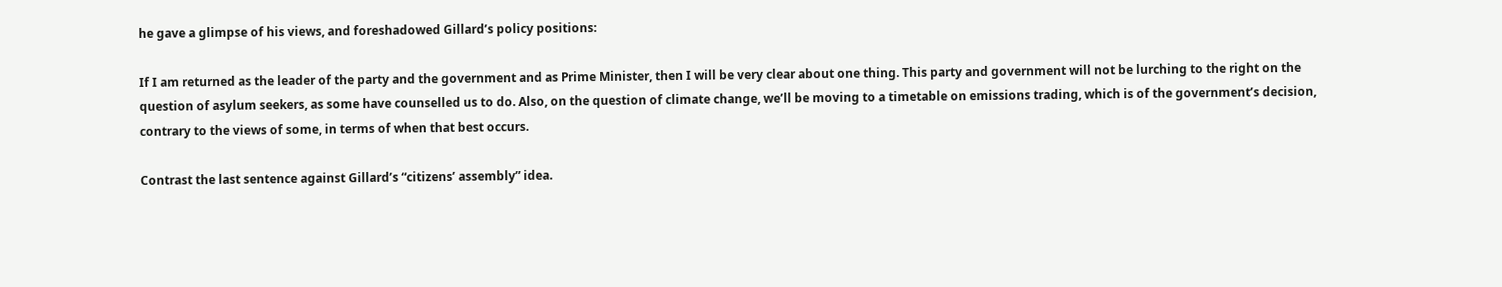he gave a glimpse of his views, and foreshadowed Gillard’s policy positions:

If I am returned as the leader of the party and the government and as Prime Minister, then I will be very clear about one thing. This party and government will not be lurching to the right on the question of asylum seekers, as some have counselled us to do. Also, on the question of climate change, we’ll be moving to a timetable on emissions trading, which is of the government’s decision, contrary to the views of some, in terms of when that best occurs.

Contrast the last sentence against Gillard’s “citizens’ assembly” idea.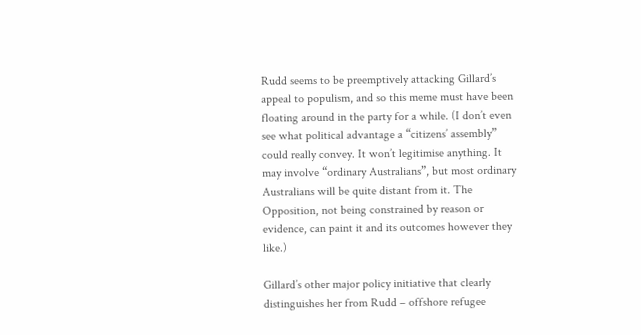Rudd seems to be preemptively attacking Gillard’s appeal to populism, and so this meme must have been floating around in the party for a while. (I don’t even see what political advantage a “citizens’ assembly” could really convey. It won’t legitimise anything. It may involve “ordinary Australians”, but most ordinary Australians will be quite distant from it. The Opposition, not being constrained by reason or evidence, can paint it and its outcomes however they like.)

Gillard’s other major policy initiative that clearly distinguishes her from Rudd – offshore refugee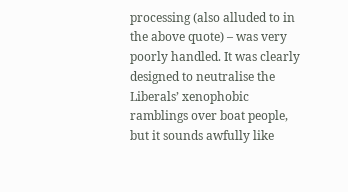processing (also alluded to in the above quote) – was very poorly handled. It was clearly designed to neutralise the Liberals’ xenophobic ramblings over boat people, but it sounds awfully like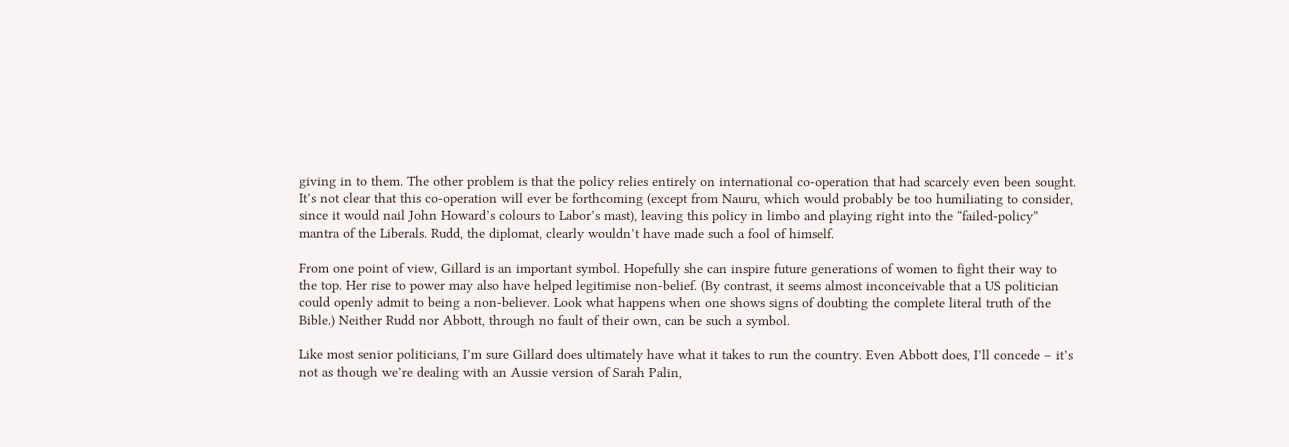giving in to them. The other problem is that the policy relies entirely on international co-operation that had scarcely even been sought. It’s not clear that this co-operation will ever be forthcoming (except from Nauru, which would probably be too humiliating to consider, since it would nail John Howard’s colours to Labor’s mast), leaving this policy in limbo and playing right into the “failed-policy” mantra of the Liberals. Rudd, the diplomat, clearly wouldn’t have made such a fool of himself.

From one point of view, Gillard is an important symbol. Hopefully she can inspire future generations of women to fight their way to the top. Her rise to power may also have helped legitimise non-belief. (By contrast, it seems almost inconceivable that a US politician could openly admit to being a non-believer. Look what happens when one shows signs of doubting the complete literal truth of the Bible.) Neither Rudd nor Abbott, through no fault of their own, can be such a symbol.

Like most senior politicians, I’m sure Gillard does ultimately have what it takes to run the country. Even Abbott does, I’ll concede – it’s not as though we’re dealing with an Aussie version of Sarah Palin,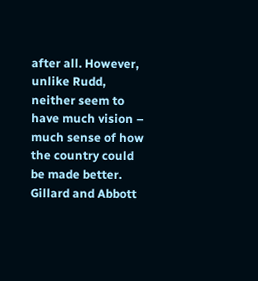after all. However, unlike Rudd, neither seem to have much vision – much sense of how the country could be made better. Gillard and Abbott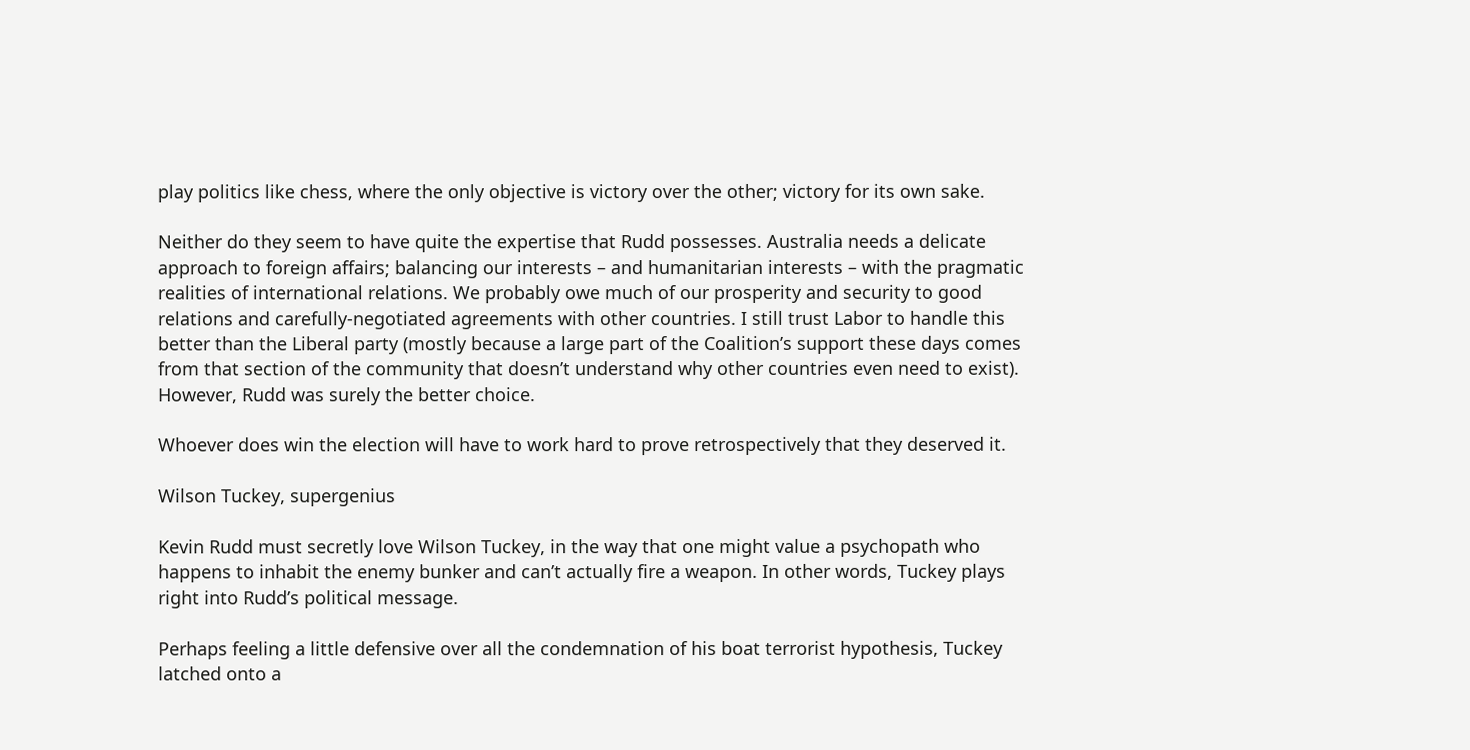play politics like chess, where the only objective is victory over the other; victory for its own sake.

Neither do they seem to have quite the expertise that Rudd possesses. Australia needs a delicate approach to foreign affairs; balancing our interests – and humanitarian interests – with the pragmatic realities of international relations. We probably owe much of our prosperity and security to good relations and carefully-negotiated agreements with other countries. I still trust Labor to handle this better than the Liberal party (mostly because a large part of the Coalition’s support these days comes from that section of the community that doesn’t understand why other countries even need to exist). However, Rudd was surely the better choice.

Whoever does win the election will have to work hard to prove retrospectively that they deserved it.

Wilson Tuckey, supergenius

Kevin Rudd must secretly love Wilson Tuckey, in the way that one might value a psychopath who happens to inhabit the enemy bunker and can’t actually fire a weapon. In other words, Tuckey plays right into Rudd’s political message.

Perhaps feeling a little defensive over all the condemnation of his boat terrorist hypothesis, Tuckey latched onto a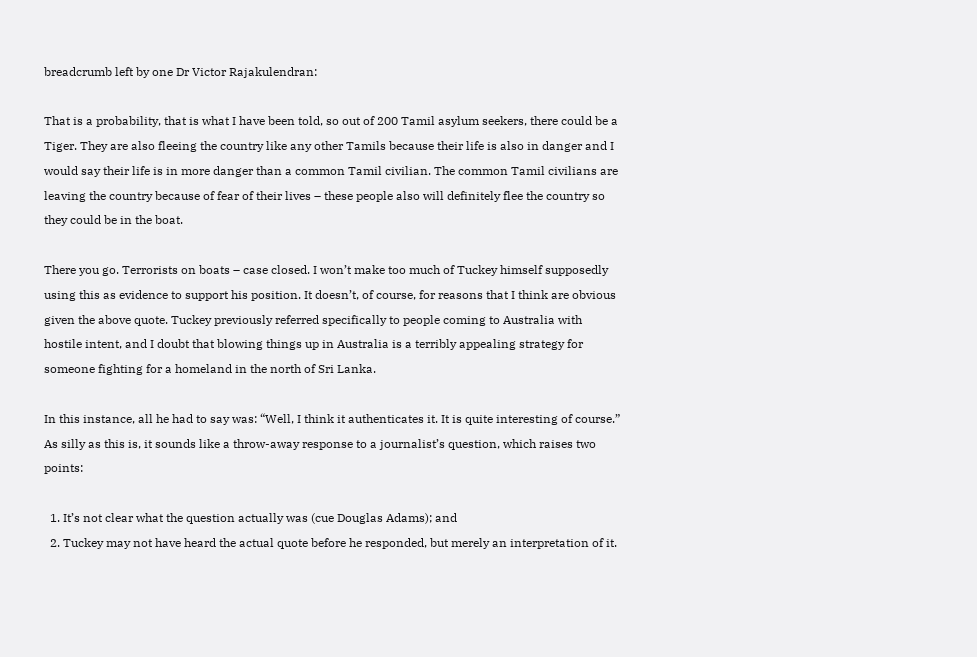breadcrumb left by one Dr Victor Rajakulendran:

That is a probability, that is what I have been told, so out of 200 Tamil asylum seekers, there could be a Tiger. They are also fleeing the country like any other Tamils because their life is also in danger and I would say their life is in more danger than a common Tamil civilian. The common Tamil civilians are leaving the country because of fear of their lives – these people also will definitely flee the country so they could be in the boat.

There you go. Terrorists on boats – case closed. I won’t make too much of Tuckey himself supposedly using this as evidence to support his position. It doesn’t, of course, for reasons that I think are obvious given the above quote. Tuckey previously referred specifically to people coming to Australia with hostile intent, and I doubt that blowing things up in Australia is a terribly appealing strategy for someone fighting for a homeland in the north of Sri Lanka.

In this instance, all he had to say was: “Well, I think it authenticates it. It is quite interesting of course.” As silly as this is, it sounds like a throw-away response to a journalist’s question, which raises two points:

  1. It’s not clear what the question actually was (cue Douglas Adams); and
  2. Tuckey may not have heard the actual quote before he responded, but merely an interpretation of it.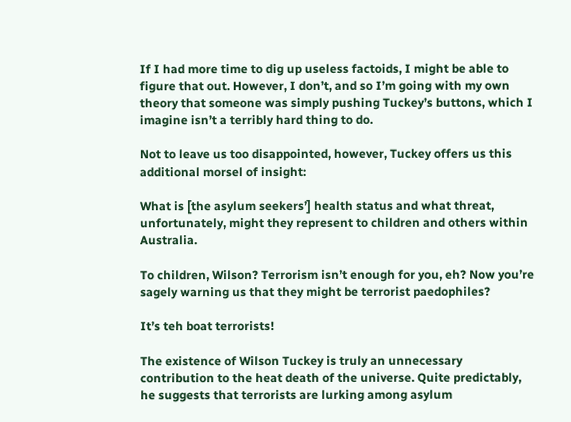If I had more time to dig up useless factoids, I might be able to figure that out. However, I don’t, and so I’m going with my own theory that someone was simply pushing Tuckey’s buttons, which I imagine isn’t a terribly hard thing to do.

Not to leave us too disappointed, however, Tuckey offers us this additional morsel of insight:

What is [the asylum seekers’] health status and what threat, unfortunately, might they represent to children and others within Australia.

To children, Wilson? Terrorism isn’t enough for you, eh? Now you’re sagely warning us that they might be terrorist paedophiles?

It’s teh boat terrorists!

The existence of Wilson Tuckey is truly an unnecessary contribution to the heat death of the universe. Quite predictably, he suggests that terrorists are lurking among asylum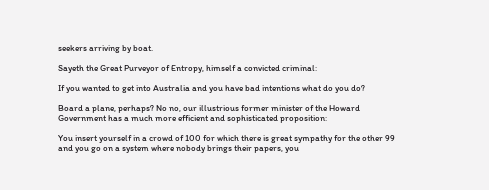seekers arriving by boat.

Sayeth the Great Purveyor of Entropy, himself a convicted criminal:

If you wanted to get into Australia and you have bad intentions what do you do?

Board a plane, perhaps? No no, our illustrious former minister of the Howard Government has a much more efficient and sophisticated proposition:

You insert yourself in a crowd of 100 for which there is great sympathy for the other 99 and you go on a system where nobody brings their papers, you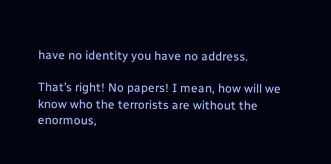have no identity you have no address.

That’s right! No papers! I mean, how will we know who the terrorists are without the enormous,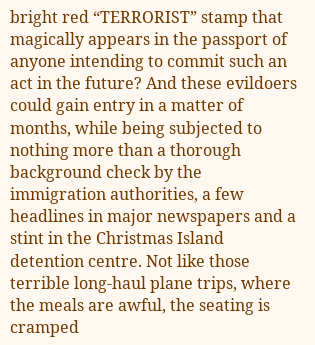bright red “TERRORIST” stamp that magically appears in the passport of anyone intending to commit such an act in the future? And these evildoers could gain entry in a matter of months, while being subjected to nothing more than a thorough background check by the immigration authorities, a few headlines in major newspapers and a stint in the Christmas Island detention centre. Not like those terrible long-haul plane trips, where the meals are awful, the seating is cramped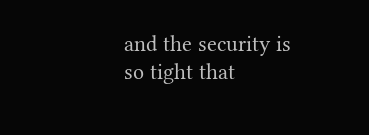and the security is so tight that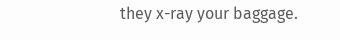they x-ray your baggage.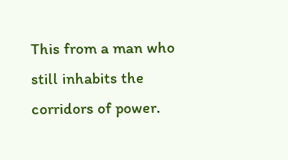This from a man who still inhabits the corridors of power.